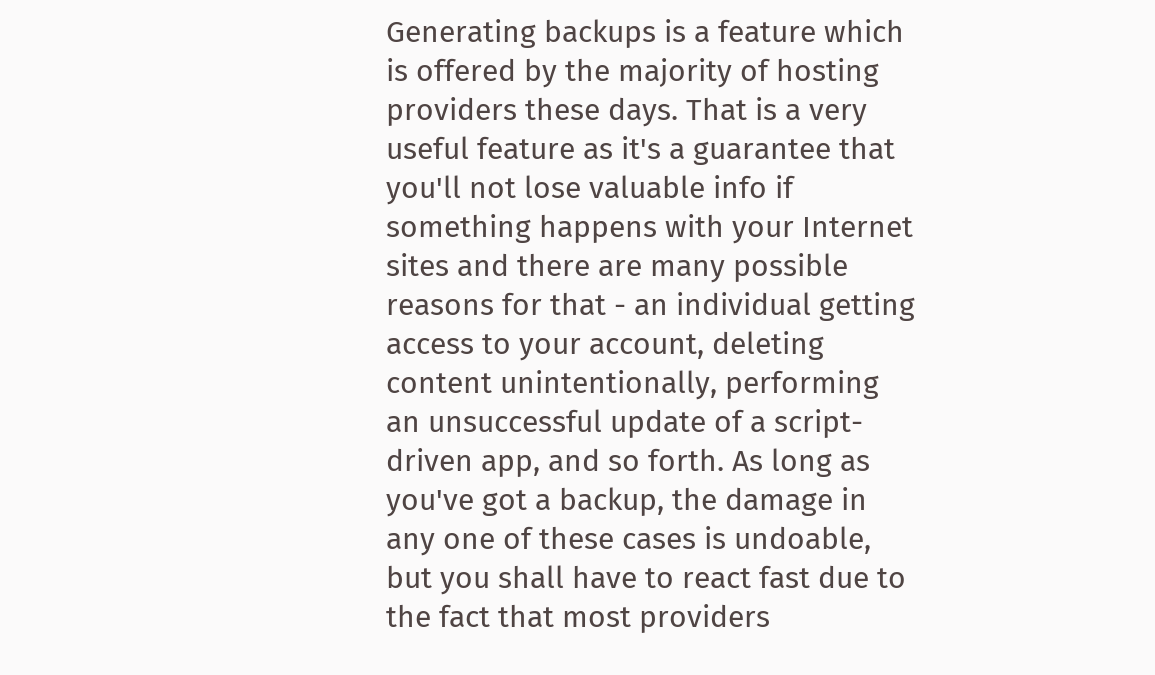Generating backups is a feature which is offered by the majority of hosting providers these days. That is a very useful feature as it's a guarantee that you'll not lose valuable info if something happens with your Internet sites and there are many possible reasons for that - an individual getting access to your account, deleting content unintentionally, performing an unsuccessful update of a script-driven app, and so forth. As long as you've got a backup, the damage in any one of these cases is undoable, but you shall have to react fast due to the fact that most providers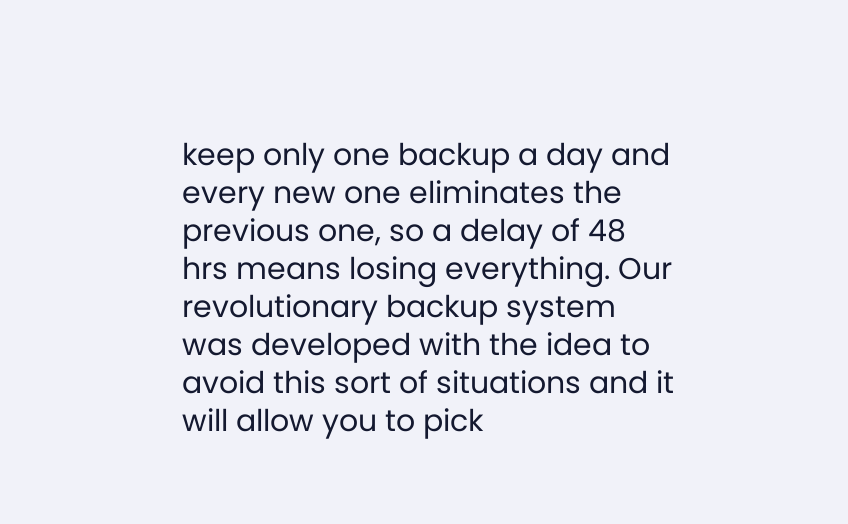keep only one backup a day and every new one eliminates the previous one, so a delay of 48 hrs means losing everything. Our revolutionary backup system was developed with the idea to avoid this sort of situations and it will allow you to pick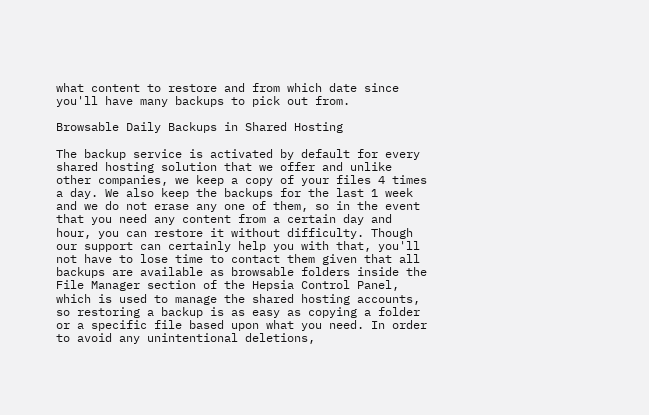what content to restore and from which date since you'll have many backups to pick out from.

Browsable Daily Backups in Shared Hosting

The backup service is activated by default for every shared hosting solution that we offer and unlike other companies, we keep a copy of your files 4 times a day. We also keep the backups for the last 1 week and we do not erase any one of them, so in the event that you need any content from a certain day and hour, you can restore it without difficulty. Though our support can certainly help you with that, you'll not have to lose time to contact them given that all backups are available as browsable folders inside the File Manager section of the Hepsia Control Panel, which is used to manage the shared hosting accounts, so restoring a backup is as easy as copying a folder or a specific file based upon what you need. In order to avoid any unintentional deletions,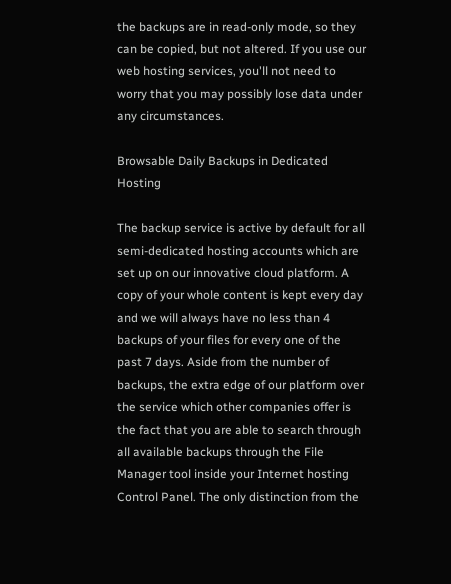the backups are in read-only mode, so they can be copied, but not altered. If you use our web hosting services, you'll not need to worry that you may possibly lose data under any circumstances.

Browsable Daily Backups in Dedicated Hosting

The backup service is active by default for all semi-dedicated hosting accounts which are set up on our innovative cloud platform. A copy of your whole content is kept every day and we will always have no less than 4 backups of your files for every one of the past 7 days. Aside from the number of backups, the extra edge of our platform over the service which other companies offer is the fact that you are able to search through all available backups through the File Manager tool inside your Internet hosting Control Panel. The only distinction from the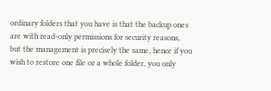ordinary folders that you have is that the backup ones are with read-only permissions for security reasons, but the management is precisely the same, hence if you wish to restore one file or a whole folder, you only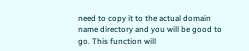need to copy it to the actual domain name directory and you will be good to go. This function will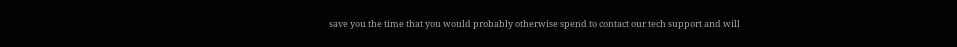save you the time that you would probably otherwise spend to contact our tech support and will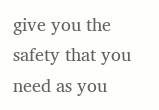give you the safety that you need as you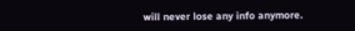will never lose any info anymore.